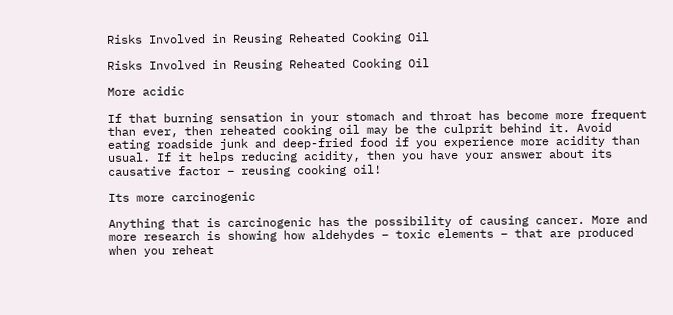Risks Involved in Reusing Reheated Cooking Oil

Risks Involved in Reusing Reheated Cooking Oil

More acidic

If that burning sensation in your stomach and throat has become more frequent than ever, then reheated cooking oil may be the culprit behind it. Avoid eating roadside junk and deep-fried food if you experience more acidity than usual. If it helps reducing acidity, then you have your answer about its causative factor – reusing cooking oil!

Its more carcinogenic

Anything that is carcinogenic has the possibility of causing cancer. More and more research is showing how aldehydes – toxic elements – that are produced when you reheat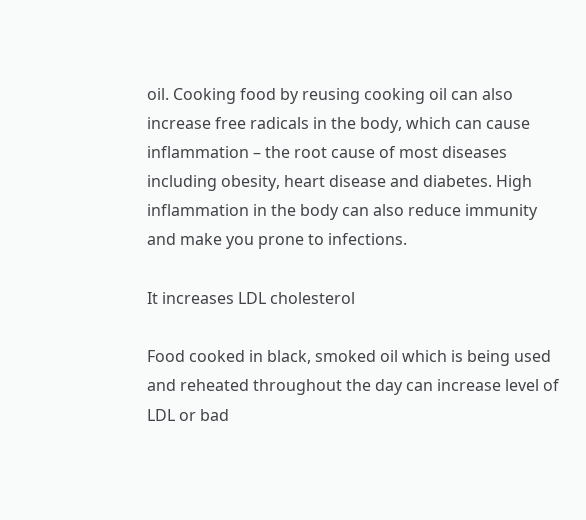oil. Cooking food by reusing cooking oil can also increase free radicals in the body, which can cause inflammation – the root cause of most diseases including obesity, heart disease and diabetes. High inflammation in the body can also reduce immunity and make you prone to infections.

It increases LDL cholesterol

Food cooked in black, smoked oil which is being used and reheated throughout the day can increase level of LDL or bad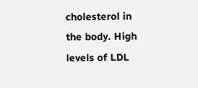cholesterol in the body. High levels of LDL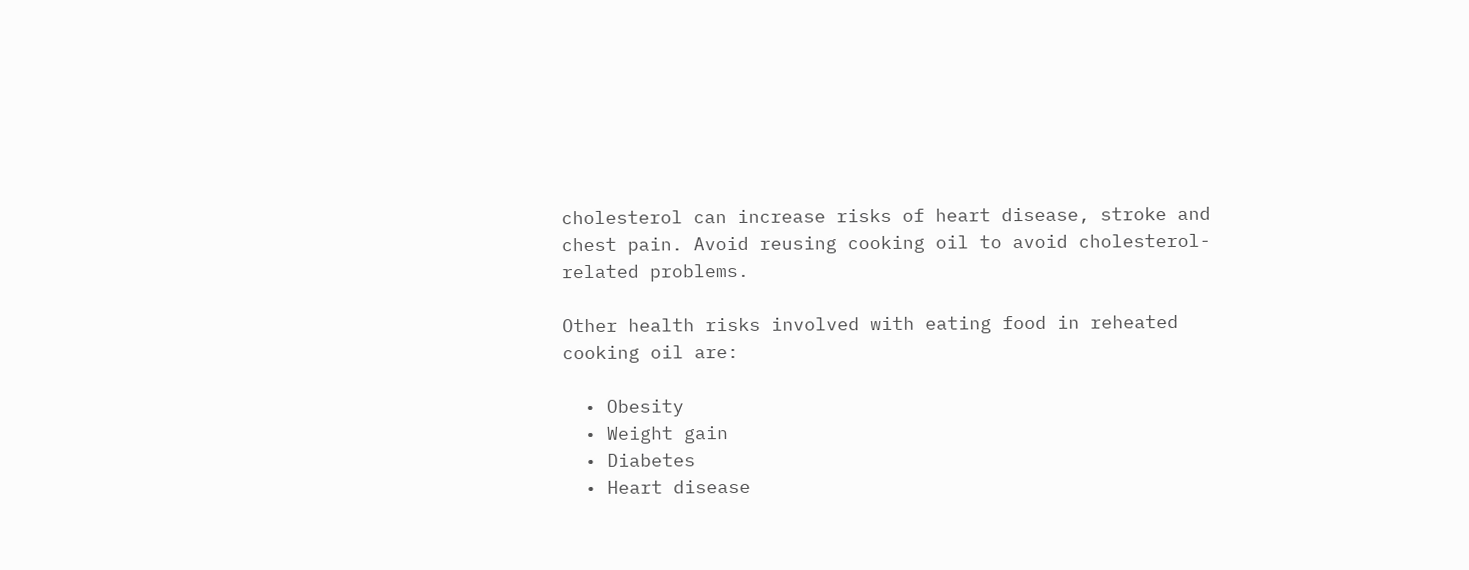cholesterol can increase risks of heart disease, stroke and chest pain. Avoid reusing cooking oil to avoid cholesterol-related problems.

Other health risks involved with eating food in reheated cooking oil are:

  • Obesity
  • Weight gain
  • Diabetes
  • Heart disease